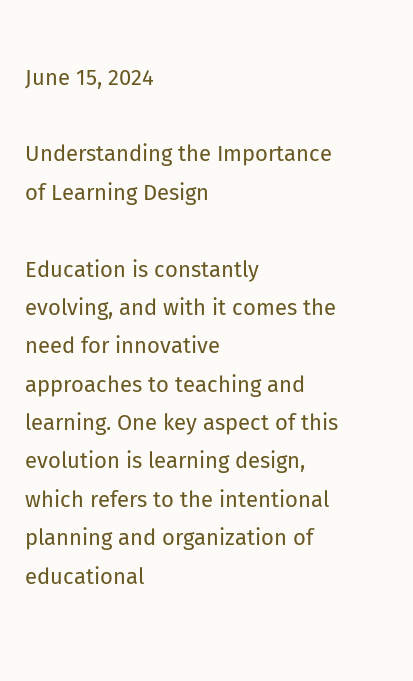June 15, 2024

Understanding the Importance of Learning Design

Education is constantly evolving, and with it comes the need for innovative approaches to teaching and learning. One key aspect of this evolution is learning design, which refers to the intentional planning and organization of educational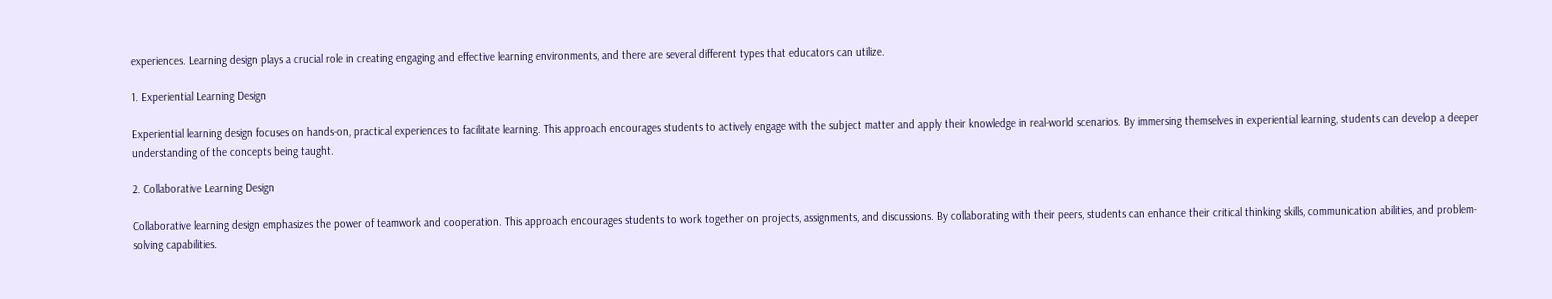experiences. Learning design plays a crucial role in creating engaging and effective learning environments, and there are several different types that educators can utilize.

1. Experiential Learning Design

Experiential learning design focuses on hands-on, practical experiences to facilitate learning. This approach encourages students to actively engage with the subject matter and apply their knowledge in real-world scenarios. By immersing themselves in experiential learning, students can develop a deeper understanding of the concepts being taught.

2. Collaborative Learning Design

Collaborative learning design emphasizes the power of teamwork and cooperation. This approach encourages students to work together on projects, assignments, and discussions. By collaborating with their peers, students can enhance their critical thinking skills, communication abilities, and problem-solving capabilities.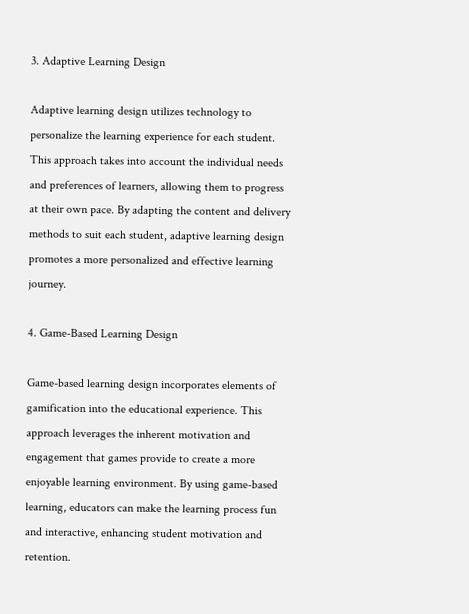3. Adaptive Learning Design

Adaptive learning design utilizes technology to personalize the learning experience for each student. This approach takes into account the individual needs and preferences of learners, allowing them to progress at their own pace. By adapting the content and delivery methods to suit each student, adaptive learning design promotes a more personalized and effective learning journey.

4. Game-Based Learning Design

Game-based learning design incorporates elements of gamification into the educational experience. This approach leverages the inherent motivation and engagement that games provide to create a more enjoyable learning environment. By using game-based learning, educators can make the learning process fun and interactive, enhancing student motivation and retention.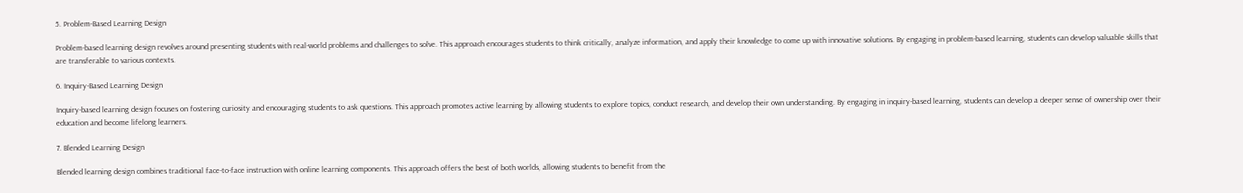5. Problem-Based Learning Design

Problem-based learning design revolves around presenting students with real-world problems and challenges to solve. This approach encourages students to think critically, analyze information, and apply their knowledge to come up with innovative solutions. By engaging in problem-based learning, students can develop valuable skills that are transferable to various contexts.

6. Inquiry-Based Learning Design

Inquiry-based learning design focuses on fostering curiosity and encouraging students to ask questions. This approach promotes active learning by allowing students to explore topics, conduct research, and develop their own understanding. By engaging in inquiry-based learning, students can develop a deeper sense of ownership over their education and become lifelong learners.

7. Blended Learning Design

Blended learning design combines traditional face-to-face instruction with online learning components. This approach offers the best of both worlds, allowing students to benefit from the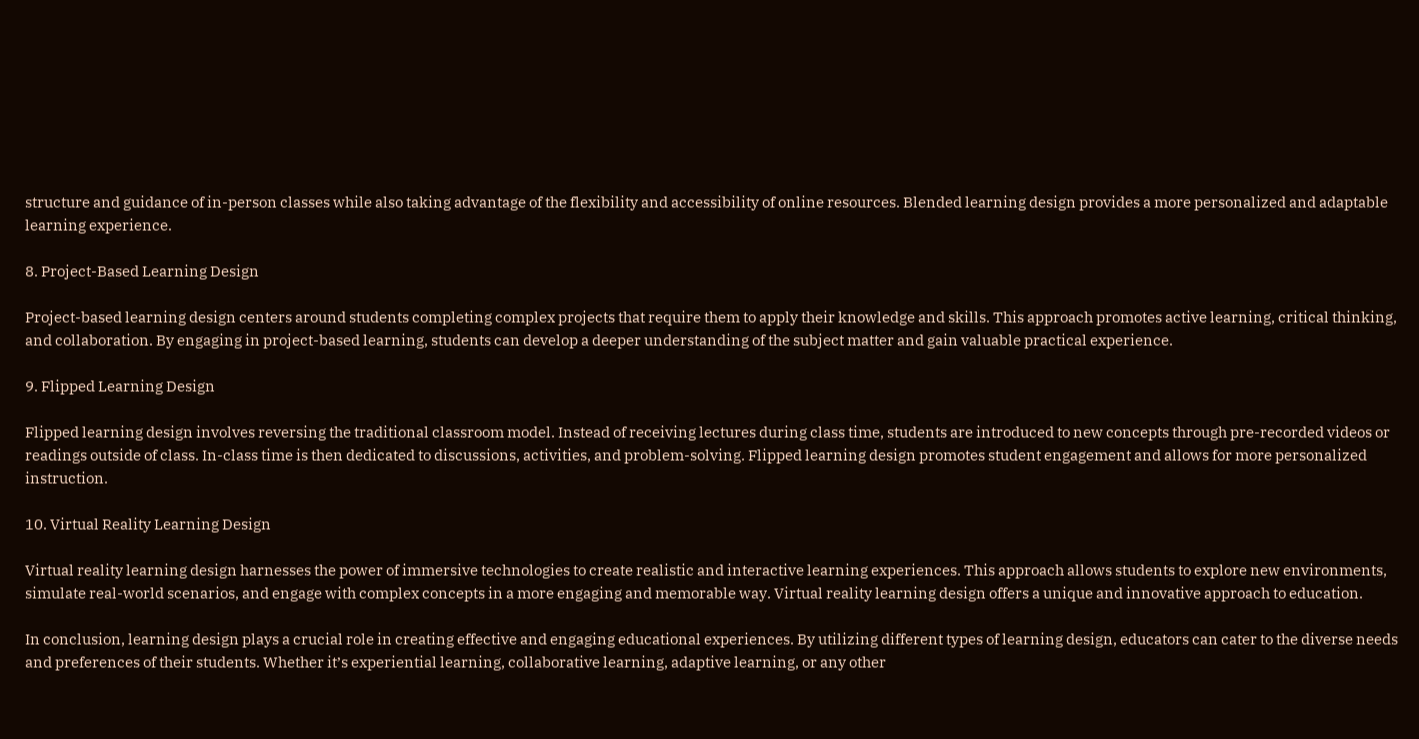structure and guidance of in-person classes while also taking advantage of the flexibility and accessibility of online resources. Blended learning design provides a more personalized and adaptable learning experience.

8. Project-Based Learning Design

Project-based learning design centers around students completing complex projects that require them to apply their knowledge and skills. This approach promotes active learning, critical thinking, and collaboration. By engaging in project-based learning, students can develop a deeper understanding of the subject matter and gain valuable practical experience.

9. Flipped Learning Design

Flipped learning design involves reversing the traditional classroom model. Instead of receiving lectures during class time, students are introduced to new concepts through pre-recorded videos or readings outside of class. In-class time is then dedicated to discussions, activities, and problem-solving. Flipped learning design promotes student engagement and allows for more personalized instruction.

10. Virtual Reality Learning Design

Virtual reality learning design harnesses the power of immersive technologies to create realistic and interactive learning experiences. This approach allows students to explore new environments, simulate real-world scenarios, and engage with complex concepts in a more engaging and memorable way. Virtual reality learning design offers a unique and innovative approach to education.

In conclusion, learning design plays a crucial role in creating effective and engaging educational experiences. By utilizing different types of learning design, educators can cater to the diverse needs and preferences of their students. Whether it’s experiential learning, collaborative learning, adaptive learning, or any other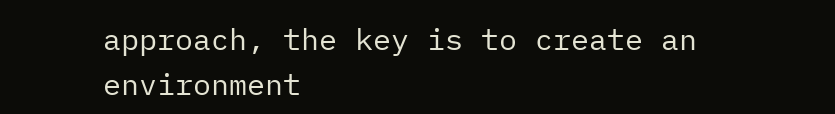approach, the key is to create an environment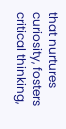that nurtures curiosity, fosters critical thinking,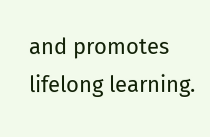and promotes lifelong learning.